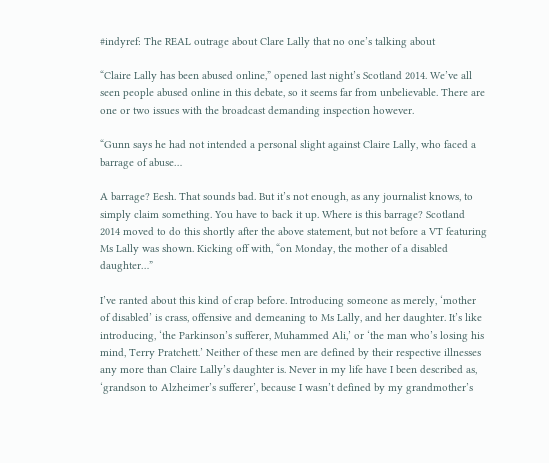#indyref: The REAL outrage about Clare Lally that no one’s talking about

“Claire Lally has been abused online,” opened last night’s Scotland 2014. We’ve all seen people abused online in this debate, so it seems far from unbelievable. There are one or two issues with the broadcast demanding inspection however.

“Gunn says he had not intended a personal slight against Claire Lally, who faced a barrage of abuse…

A barrage? Eesh. That sounds bad. But it’s not enough, as any journalist knows, to simply claim something. You have to back it up. Where is this barrage? Scotland 2014 moved to do this shortly after the above statement, but not before a VT featuring Ms Lally was shown. Kicking off with, “on Monday, the mother of a disabled daughter…”

I’ve ranted about this kind of crap before. Introducing someone as merely, ‘mother of disabled’ is crass, offensive and demeaning to Ms Lally, and her daughter. It’s like introducing, ‘the Parkinson’s sufferer, Muhammed Ali,’ or ‘the man who’s losing his mind, Terry Pratchett.’ Neither of these men are defined by their respective illnesses any more than Claire Lally’s daughter is. Never in my life have I been described as, ‘grandson to Alzheimer’s sufferer’, because I wasn’t defined by my grandmother’s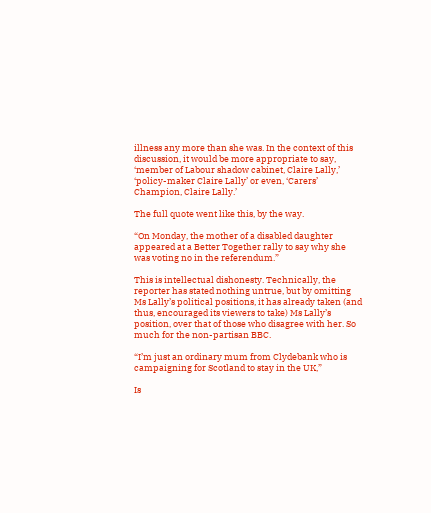illness any more than she was. In the context of this discussion, it would be more appropriate to say, ‘member of Labour shadow cabinet, Claire Lally,’ ‘policy-maker Claire Lally’ or even, ‘Carers’ Champion, Claire Lally.’

The full quote went like this, by the way.

“On Monday, the mother of a disabled daughter appeared at a Better Together rally to say why she was voting no in the referendum.”

This is intellectual dishonesty. Technically, the reporter has stated nothing untrue, but by omitting Ms Lally’s political positions, it has already taken (and thus, encouraged its viewers to take) Ms Lally’s position, over that of those who disagree with her. So much for the non-partisan BBC.

“I’m just an ordinary mum from Clydebank who is campaigning for Scotland to stay in the UK,”

Is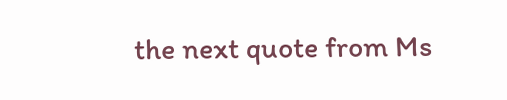the next quote from Ms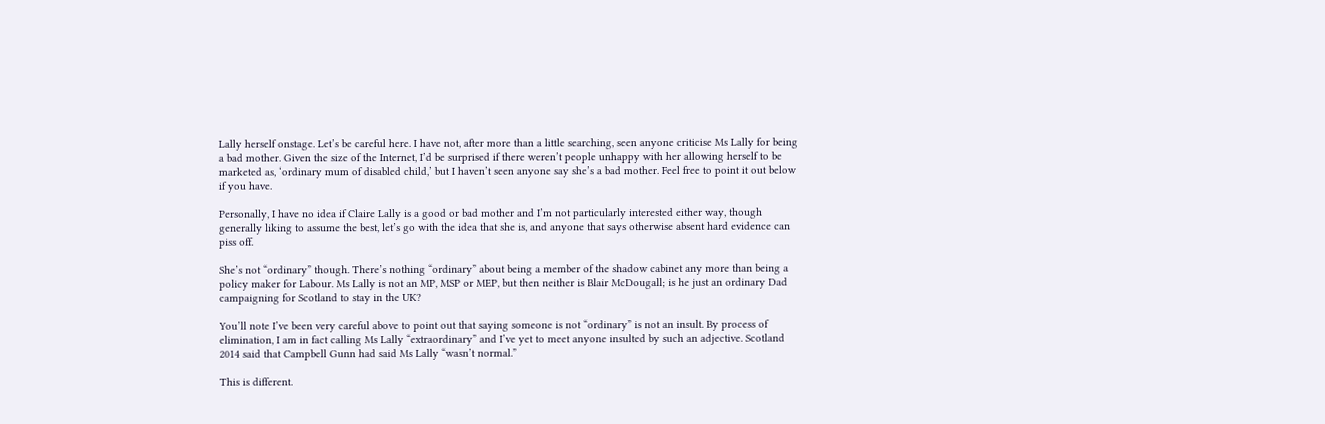Lally herself onstage. Let’s be careful here. I have not, after more than a little searching, seen anyone criticise Ms Lally for being a bad mother. Given the size of the Internet, I’d be surprised if there weren’t people unhappy with her allowing herself to be marketed as, ‘ordinary mum of disabled child,’ but I haven’t seen anyone say she’s a bad mother. Feel free to point it out below if you have.

Personally, I have no idea if Claire Lally is a good or bad mother and I’m not particularly interested either way, though generally liking to assume the best, let’s go with the idea that she is, and anyone that says otherwise absent hard evidence can piss off.

She’s not “ordinary” though. There’s nothing “ordinary” about being a member of the shadow cabinet any more than being a policy maker for Labour. Ms Lally is not an MP, MSP or MEP, but then neither is Blair McDougall; is he just an ordinary Dad campaigning for Scotland to stay in the UK?

You’ll note I’ve been very careful above to point out that saying someone is not “ordinary” is not an insult. By process of elimination, I am in fact calling Ms Lally “extraordinary” and I’ve yet to meet anyone insulted by such an adjective. Scotland 2014 said that Campbell Gunn had said Ms Lally “wasn’t normal.”

This is different.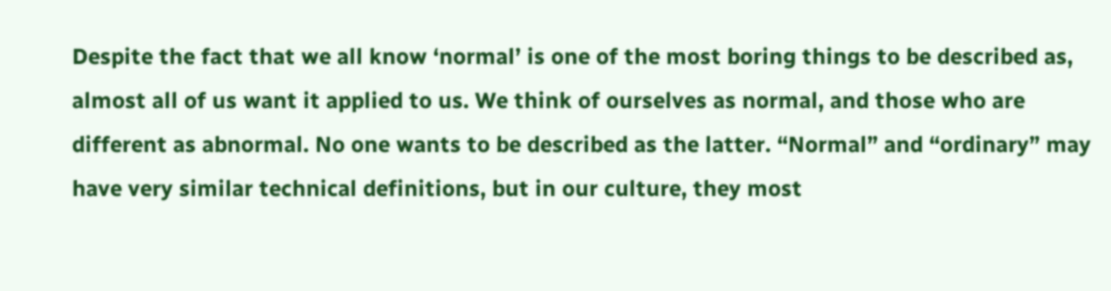Despite the fact that we all know ‘normal’ is one of the most boring things to be described as, almost all of us want it applied to us. We think of ourselves as normal, and those who are different as abnormal. No one wants to be described as the latter. “Normal” and “ordinary” may have very similar technical definitions, but in our culture, they most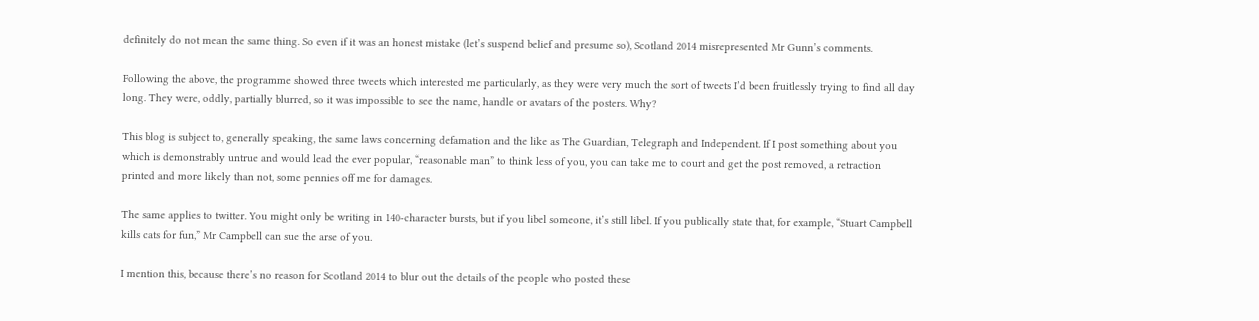definitely do not mean the same thing. So even if it was an honest mistake (let’s suspend belief and presume so), Scotland 2014 misrepresented Mr Gunn’s comments.

Following the above, the programme showed three tweets which interested me particularly, as they were very much the sort of tweets I’d been fruitlessly trying to find all day long. They were, oddly, partially blurred, so it was impossible to see the name, handle or avatars of the posters. Why?

This blog is subject to, generally speaking, the same laws concerning defamation and the like as The Guardian, Telegraph and Independent. If I post something about you which is demonstrably untrue and would lead the ever popular, “reasonable man” to think less of you, you can take me to court and get the post removed, a retraction printed and more likely than not, some pennies off me for damages.

The same applies to twitter. You might only be writing in 140-character bursts, but if you libel someone, it’s still libel. If you publically state that, for example, “Stuart Campbell kills cats for fun,” Mr Campbell can sue the arse of you.

I mention this, because there’s no reason for Scotland 2014 to blur out the details of the people who posted these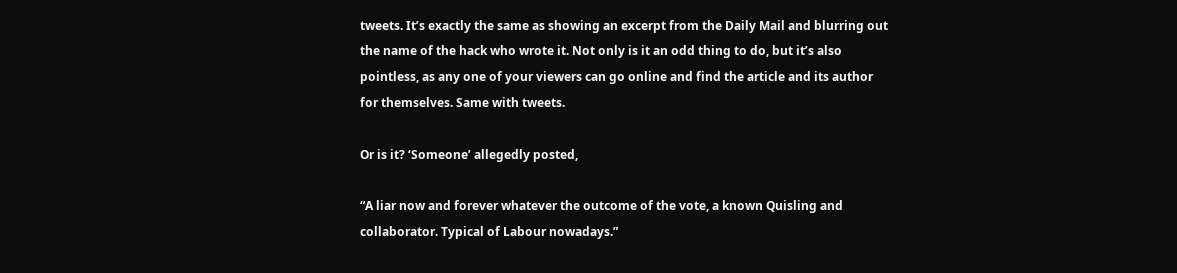tweets. It’s exactly the same as showing an excerpt from the Daily Mail and blurring out the name of the hack who wrote it. Not only is it an odd thing to do, but it’s also pointless, as any one of your viewers can go online and find the article and its author for themselves. Same with tweets.

Or is it? ‘Someone’ allegedly posted,

“A liar now and forever whatever the outcome of the vote, a known Quisling and collaborator. Typical of Labour nowadays.”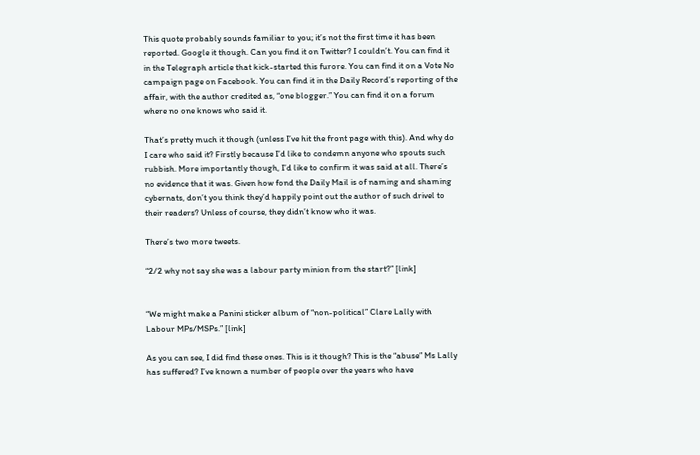This quote probably sounds familiar to you; it’s not the first time it has been reported. Google it though. Can you find it on Twitter? I couldn’t. You can find it in the Telegraph article that kick-started this furore. You can find it on a Vote No campaign page on Facebook. You can find it in the Daily Record’s reporting of the affair, with the author credited as, “one blogger.” You can find it on a forum where no one knows who said it.

That’s pretty much it though (unless I’ve hit the front page with this). And why do I care who said it? Firstly because I’d like to condemn anyone who spouts such rubbish. More importantly though, I’d like to confirm it was said at all. There’s no evidence that it was. Given how fond the Daily Mail is of naming and shaming cybernats, don’t you think they’d happily point out the author of such drivel to their readers? Unless of course, they didn’t know who it was.

There’s two more tweets.

“2/2 why not say she was a labour party minion from the start?” [link]


“We might make a Panini sticker album of “non-political” Clare Lally with Labour MPs/MSPs.” [link]

As you can see, I did find these ones. This is it though? This is the “abuse” Ms Lally has suffered? I’ve known a number of people over the years who have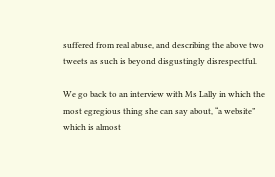suffered from real abuse, and describing the above two tweets as such is beyond disgustingly disrespectful.

We go back to an interview with Ms Lally in which the most egregious thing she can say about, “a website” which is almost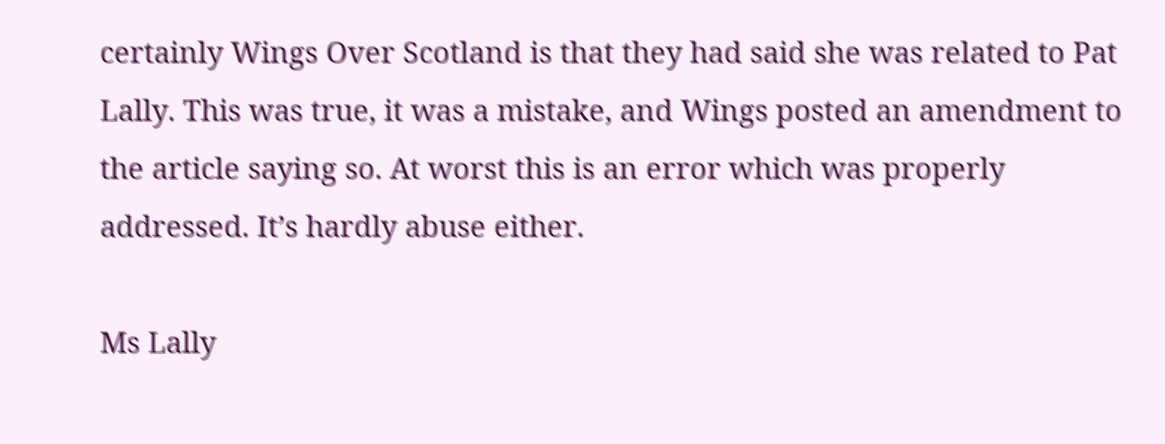certainly Wings Over Scotland is that they had said she was related to Pat Lally. This was true, it was a mistake, and Wings posted an amendment to the article saying so. At worst this is an error which was properly addressed. It’s hardly abuse either.

Ms Lally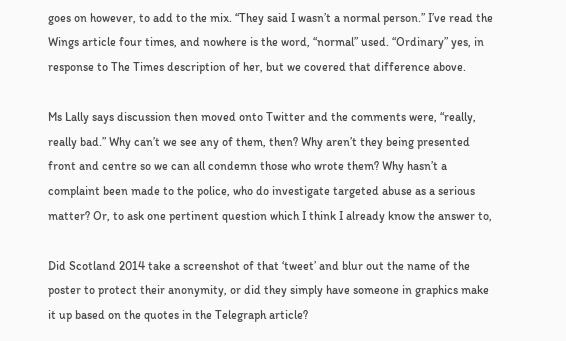goes on however, to add to the mix. “They said I wasn’t a normal person.” I’ve read the Wings article four times, and nowhere is the word, “normal” used. “Ordinary” yes, in response to The Times description of her, but we covered that difference above.

Ms Lally says discussion then moved onto Twitter and the comments were, “really, really bad.” Why can’t we see any of them, then? Why aren’t they being presented front and centre so we can all condemn those who wrote them? Why hasn’t a complaint been made to the police, who do investigate targeted abuse as a serious matter? Or, to ask one pertinent question which I think I already know the answer to,

Did Scotland 2014 take a screenshot of that ‘tweet’ and blur out the name of the poster to protect their anonymity, or did they simply have someone in graphics make it up based on the quotes in the Telegraph article?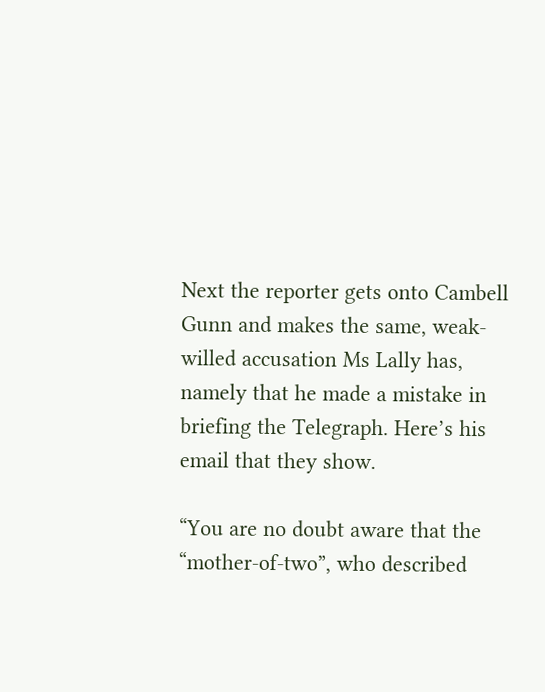Next the reporter gets onto Cambell Gunn and makes the same, weak-willed accusation Ms Lally has, namely that he made a mistake in briefing the Telegraph. Here’s his email that they show.

“You are no doubt aware that the “mother-of-two”, who described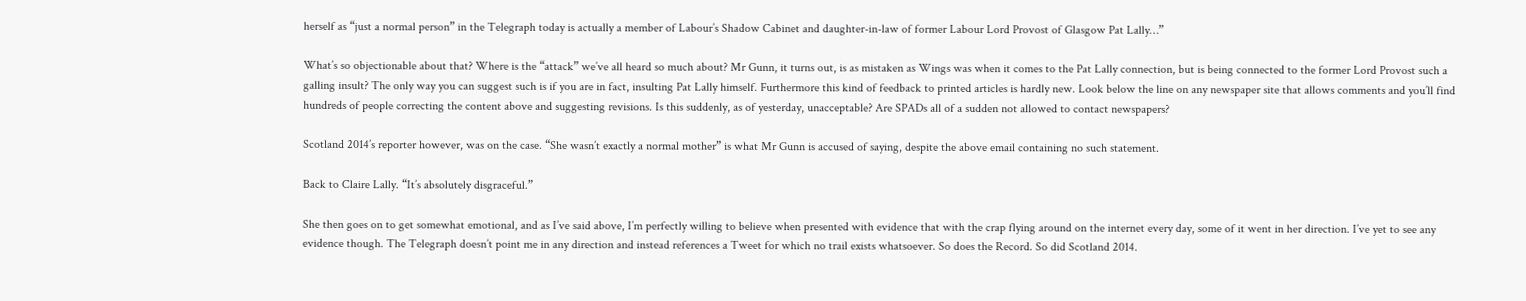herself as “just a normal person” in the Telegraph today is actually a member of Labour’s Shadow Cabinet and daughter-in-law of former Labour Lord Provost of Glasgow Pat Lally…”

What’s so objectionable about that? Where is the “attack” we’ve all heard so much about? Mr Gunn, it turns out, is as mistaken as Wings was when it comes to the Pat Lally connection, but is being connected to the former Lord Provost such a galling insult? The only way you can suggest such is if you are in fact, insulting Pat Lally himself. Furthermore this kind of feedback to printed articles is hardly new. Look below the line on any newspaper site that allows comments and you’ll find hundreds of people correcting the content above and suggesting revisions. Is this suddenly, as of yesterday, unacceptable? Are SPADs all of a sudden not allowed to contact newspapers?

Scotland 2014’s reporter however, was on the case. “She wasn’t exactly a normal mother” is what Mr Gunn is accused of saying, despite the above email containing no such statement.

Back to Claire Lally. “It’s absolutely disgraceful.”

She then goes on to get somewhat emotional, and as I’ve said above, I’m perfectly willing to believe when presented with evidence that with the crap flying around on the internet every day, some of it went in her direction. I’ve yet to see any evidence though. The Telegraph doesn’t point me in any direction and instead references a Tweet for which no trail exists whatsoever. So does the Record. So did Scotland 2014.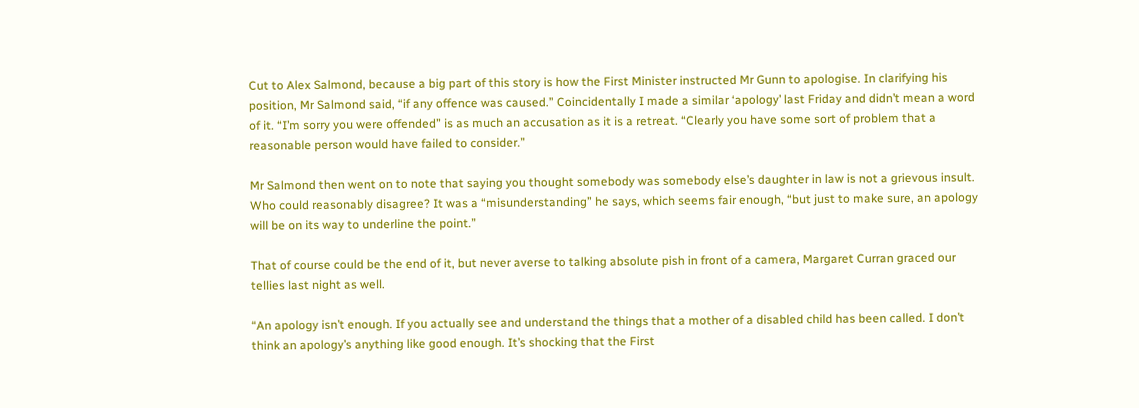Cut to Alex Salmond, because a big part of this story is how the First Minister instructed Mr Gunn to apologise. In clarifying his position, Mr Salmond said, “if any offence was caused.” Coincidentally I made a similar ‘apology’ last Friday and didn’t mean a word of it. “I’m sorry you were offended” is as much an accusation as it is a retreat. “Clearly you have some sort of problem that a reasonable person would have failed to consider.”

Mr Salmond then went on to note that saying you thought somebody was somebody else’s daughter in law is not a grievous insult. Who could reasonably disagree? It was a “misunderstanding” he says, which seems fair enough, “but just to make sure, an apology will be on its way to underline the point.”

That of course could be the end of it, but never averse to talking absolute pish in front of a camera, Margaret Curran graced our tellies last night as well.

“An apology isn’t enough. If you actually see and understand the things that a mother of a disabled child has been called. I don’t think an apology’s anything like good enough. It’s shocking that the First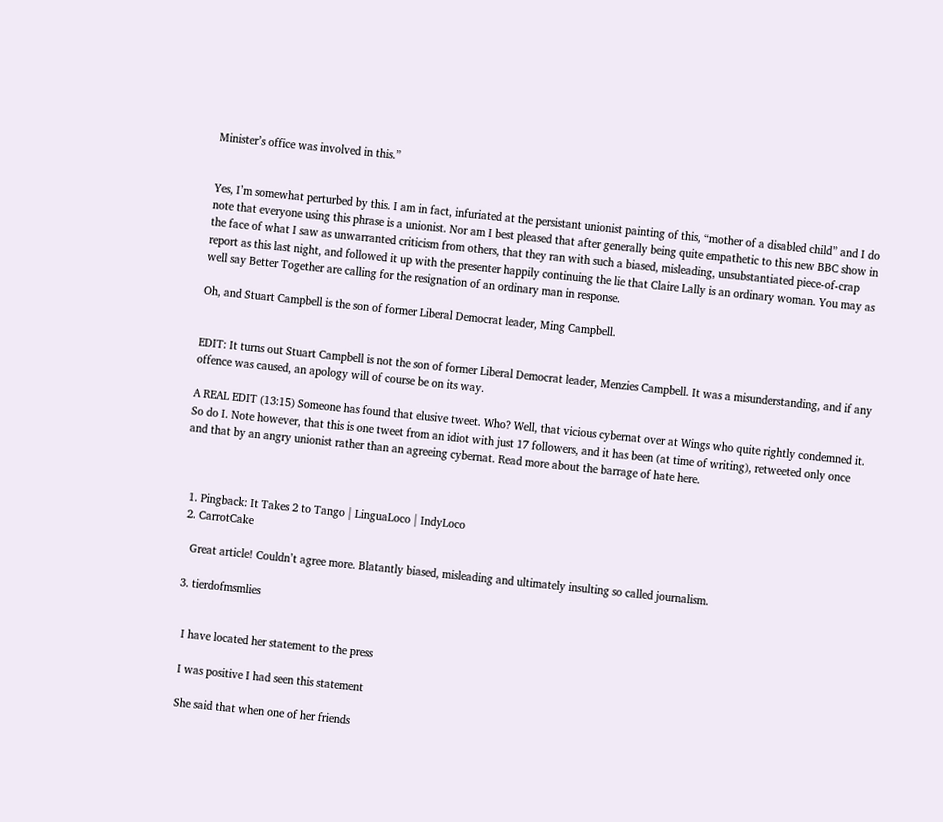Minister’s office was involved in this.”


Yes, I’m somewhat perturbed by this. I am in fact, infuriated at the persistant unionist painting of this, “mother of a disabled child” and I do note that everyone using this phrase is a unionist. Nor am I best pleased that after generally being quite empathetic to this new BBC show in the face of what I saw as unwarranted criticism from others, that they ran with such a biased, misleading, unsubstantiated piece-of-crap report as this last night, and followed it up with the presenter happily continuing the lie that Claire Lally is an ordinary woman. You may as well say Better Together are calling for the resignation of an ordinary man in response.

Oh, and Stuart Campbell is the son of former Liberal Democrat leader, Ming Campbell.


EDIT: It turns out Stuart Campbell is not the son of former Liberal Democrat leader, Menzies Campbell. It was a misunderstanding, and if any offence was caused, an apology will of course be on its way.

A REAL EDIT (13:15) Someone has found that elusive tweet. Who? Well, that vicious cybernat over at Wings who quite rightly condemned it. So do I. Note however, that this is one tweet from an idiot with just 17 followers, and it has been (at time of writing), retweeted only once and that by an angry unionist rather than an agreeing cybernat. Read more about the barrage of hate here.



  1. Pingback: It Takes 2 to Tango | LinguaLoco | IndyLoco
  2. CarrotCake

    Great article! Couldn’t agree more. Blatantly biased, misleading and ultimately insulting so called journalism.

  3. tierdofmsmlies


    I have located her statement to the press

    I was positive I had seen this statement

    She said that when one of her friends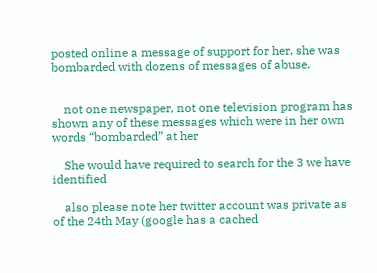posted online a message of support for her, she was bombarded with dozens of messages of abuse.


    not one newspaper, not one television program has shown any of these messages which were in her own words “bombarded” at her

    She would have required to search for the 3 we have identified

    also please note her twitter account was private as of the 24th May (google has a cached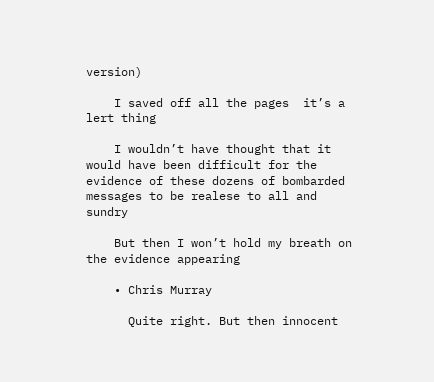version)

    I saved off all the pages  it’s a lert thing

    I wouldn’t have thought that it would have been difficult for the evidence of these dozens of bombarded messages to be realese to all and sundry

    But then I won’t hold my breath on the evidence appearing

    • Chris Murray

      Quite right. But then innocent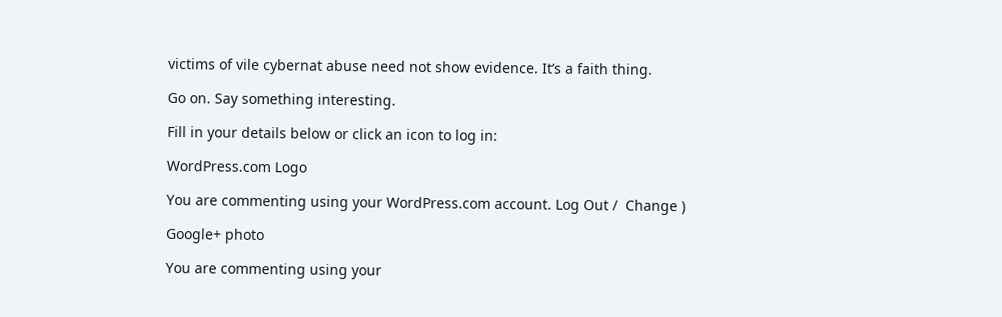victims of vile cybernat abuse need not show evidence. It’s a faith thing.

Go on. Say something interesting.

Fill in your details below or click an icon to log in:

WordPress.com Logo

You are commenting using your WordPress.com account. Log Out /  Change )

Google+ photo

You are commenting using your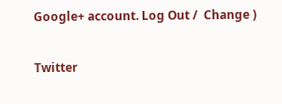Google+ account. Log Out /  Change )

Twitter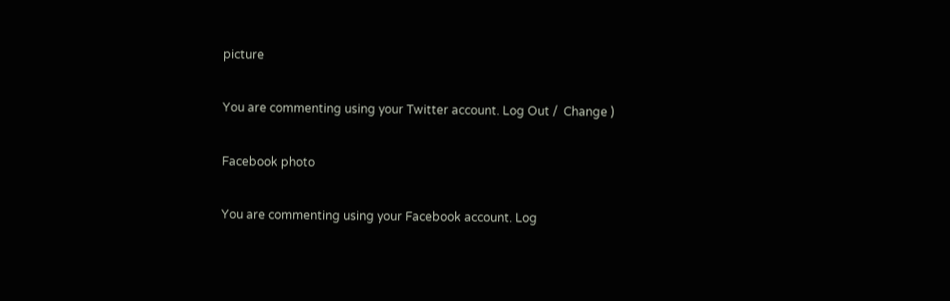picture

You are commenting using your Twitter account. Log Out /  Change )

Facebook photo

You are commenting using your Facebook account. Log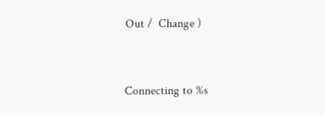Out /  Change )


Connecting to %s